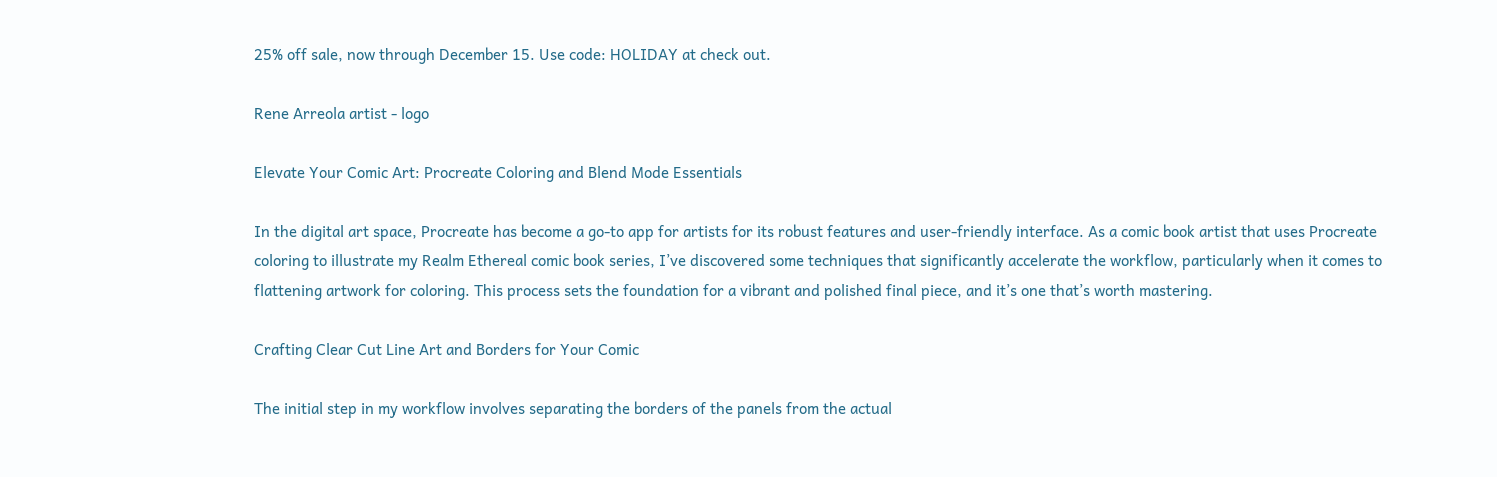25% off sale, now through December 15. Use code: HOLIDAY at check out.

Rene Arreola artist - logo

Elevate Your Comic Art: Procreate Coloring and Blend Mode Essentials

In the digital art space, Procreate has become a go-to app for artists for its robust features and user-friendly interface. As a comic book artist that uses Procreate coloring to illustrate my Realm Ethereal comic book series, I’ve discovered some techniques that significantly accelerate the workflow, particularly when it comes to flattening artwork for coloring. This process sets the foundation for a vibrant and polished final piece, and it’s one that’s worth mastering.

Crafting Clear Cut Line Art and Borders for Your Comic

The initial step in my workflow involves separating the borders of the panels from the actual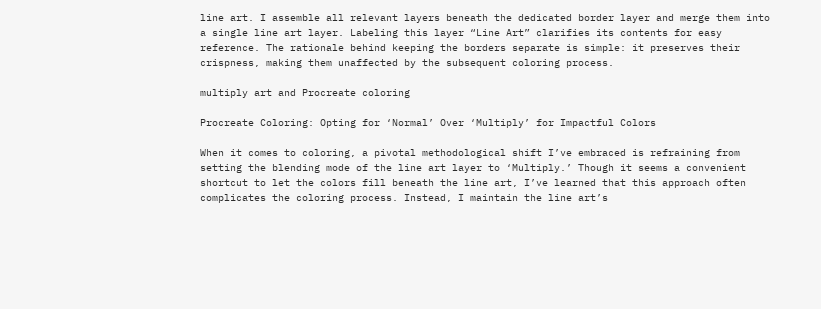line art. I assemble all relevant layers beneath the dedicated border layer and merge them into a single line art layer. Labeling this layer “Line Art” clarifies its contents for easy reference. The rationale behind keeping the borders separate is simple: it preserves their crispness, making them unaffected by the subsequent coloring process.

multiply art and Procreate coloring

Procreate Coloring: Opting for ‘Normal’ Over ‘Multiply’ for Impactful Colors

When it comes to coloring, a pivotal methodological shift I’ve embraced is refraining from setting the blending mode of the line art layer to ‘Multiply.’ Though it seems a convenient shortcut to let the colors fill beneath the line art, I’ve learned that this approach often complicates the coloring process. Instead, I maintain the line art’s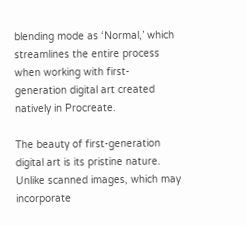blending mode as ‘Normal,’ which streamlines the entire process when working with first-generation digital art created natively in Procreate.

The beauty of first-generation digital art is its pristine nature. Unlike scanned images, which may incorporate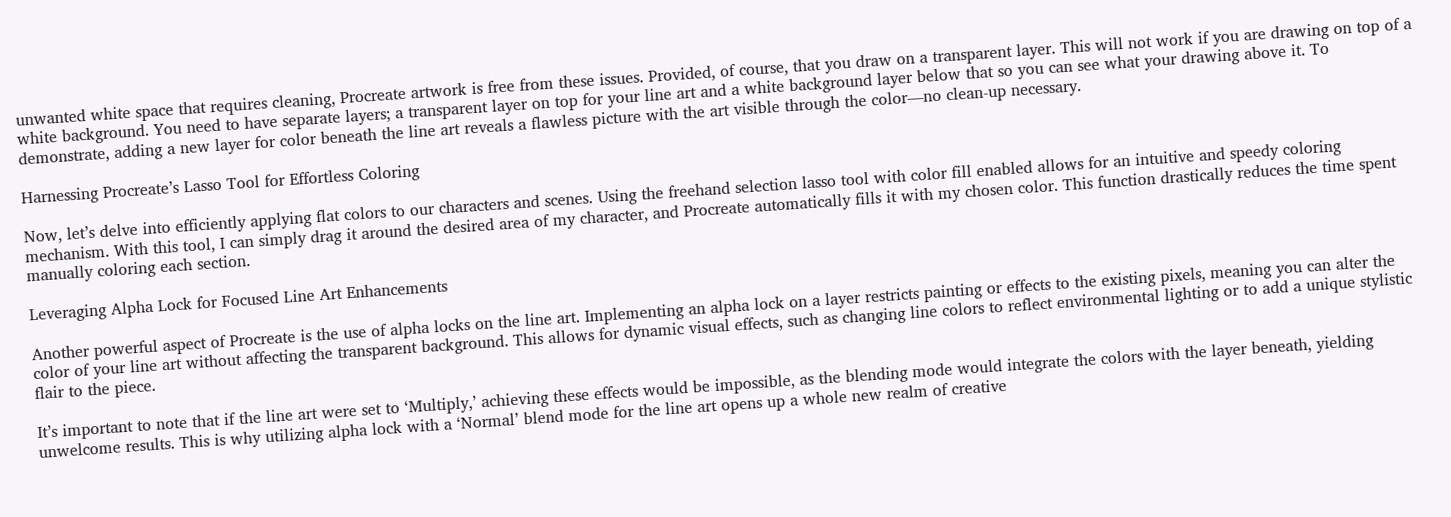unwanted white space that requires cleaning, Procreate artwork is free from these issues. Provided, of course, that you draw on a transparent layer. This will not work if you are drawing on top of a white background. You need to have separate layers; a transparent layer on top for your line art and a white background layer below that so you can see what your drawing above it. To demonstrate, adding a new layer for color beneath the line art reveals a flawless picture with the art visible through the color—no clean-up necessary.

Harnessing Procreate’s Lasso Tool for Effortless Coloring

Now, let’s delve into efficiently applying flat colors to our characters and scenes. Using the freehand selection lasso tool with color fill enabled allows for an intuitive and speedy coloring mechanism. With this tool, I can simply drag it around the desired area of my character, and Procreate automatically fills it with my chosen color. This function drastically reduces the time spent manually coloring each section.

Leveraging Alpha Lock for Focused Line Art Enhancements

Another powerful aspect of Procreate is the use of alpha locks on the line art. Implementing an alpha lock on a layer restricts painting or effects to the existing pixels, meaning you can alter the color of your line art without affecting the transparent background. This allows for dynamic visual effects, such as changing line colors to reflect environmental lighting or to add a unique stylistic flair to the piece.

It’s important to note that if the line art were set to ‘Multiply,’ achieving these effects would be impossible, as the blending mode would integrate the colors with the layer beneath, yielding unwelcome results. This is why utilizing alpha lock with a ‘Normal’ blend mode for the line art opens up a whole new realm of creative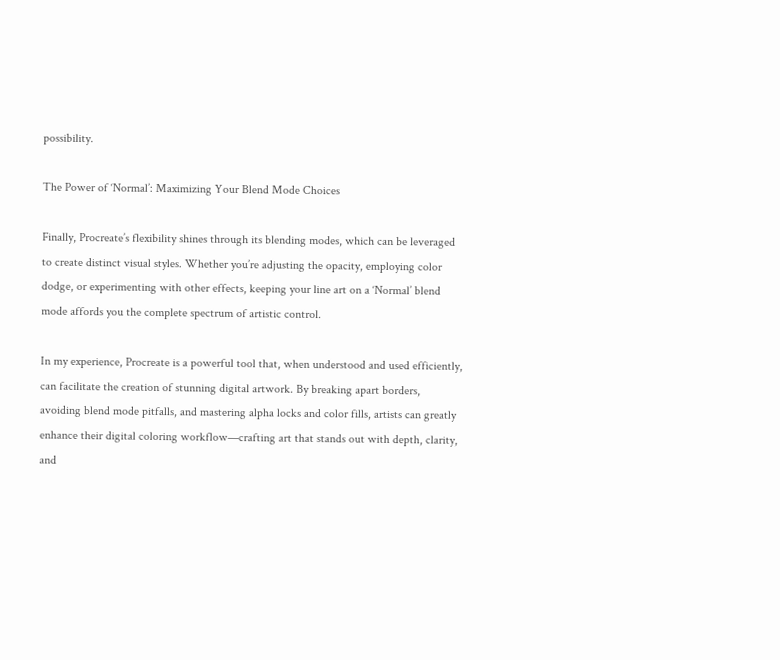possibility.

The Power of ‘Normal’: Maximizing Your Blend Mode Choices

Finally, Procreate’s flexibility shines through its blending modes, which can be leveraged to create distinct visual styles. Whether you’re adjusting the opacity, employing color dodge, or experimenting with other effects, keeping your line art on a ‘Normal’ blend mode affords you the complete spectrum of artistic control.

In my experience, Procreate is a powerful tool that, when understood and used efficiently, can facilitate the creation of stunning digital artwork. By breaking apart borders, avoiding blend mode pitfalls, and mastering alpha locks and color fills, artists can greatly enhance their digital coloring workflow—crafting art that stands out with depth, clarity, and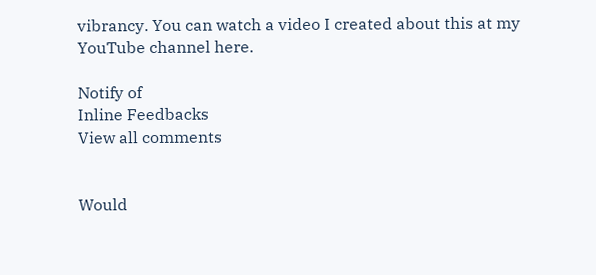vibrancy. You can watch a video I created about this at my YouTube channel here.

Notify of
Inline Feedbacks
View all comments


Would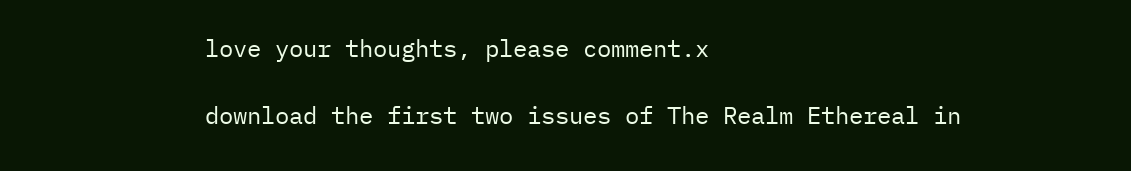love your thoughts, please comment.x

download the first two issues of The Realm Ethereal in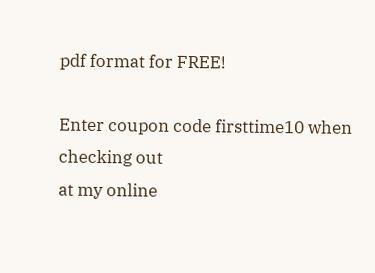pdf format for FREE!

Enter coupon code firsttime10 when checking out
at my online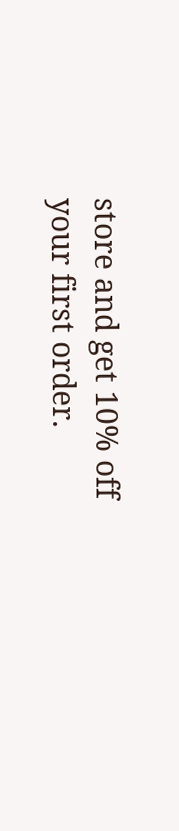store and get 10% off your first order.